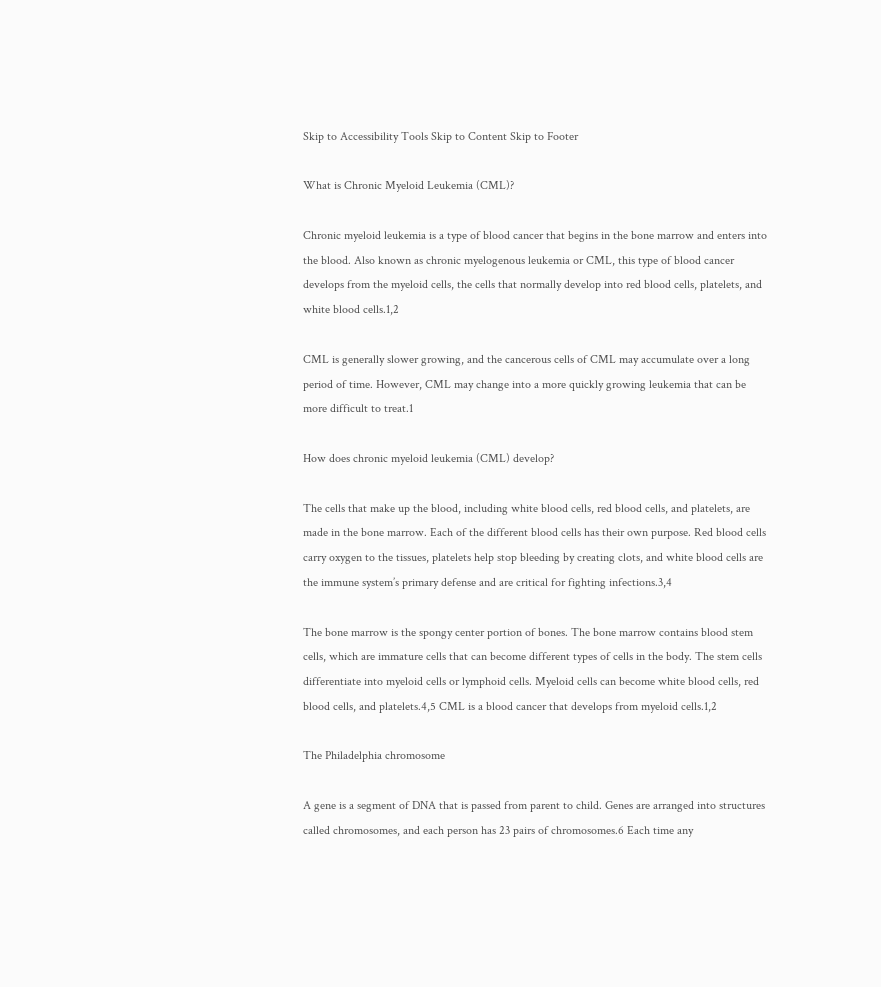Skip to Accessibility Tools Skip to Content Skip to Footer

What is Chronic Myeloid Leukemia (CML)?

Chronic myeloid leukemia is a type of blood cancer that begins in the bone marrow and enters into the blood. Also known as chronic myelogenous leukemia or CML, this type of blood cancer develops from the myeloid cells, the cells that normally develop into red blood cells, platelets, and white blood cells.1,2

CML is generally slower growing, and the cancerous cells of CML may accumulate over a long period of time. However, CML may change into a more quickly growing leukemia that can be more difficult to treat.1

How does chronic myeloid leukemia (CML) develop?

The cells that make up the blood, including white blood cells, red blood cells, and platelets, are made in the bone marrow. Each of the different blood cells has their own purpose. Red blood cells carry oxygen to the tissues, platelets help stop bleeding by creating clots, and white blood cells are the immune system’s primary defense and are critical for fighting infections.3,4

The bone marrow is the spongy center portion of bones. The bone marrow contains blood stem cells, which are immature cells that can become different types of cells in the body. The stem cells differentiate into myeloid cells or lymphoid cells. Myeloid cells can become white blood cells, red blood cells, and platelets.4,5 CML is a blood cancer that develops from myeloid cells.1,2

The Philadelphia chromosome

A gene is a segment of DNA that is passed from parent to child. Genes are arranged into structures called chromosomes, and each person has 23 pairs of chromosomes.6 Each time any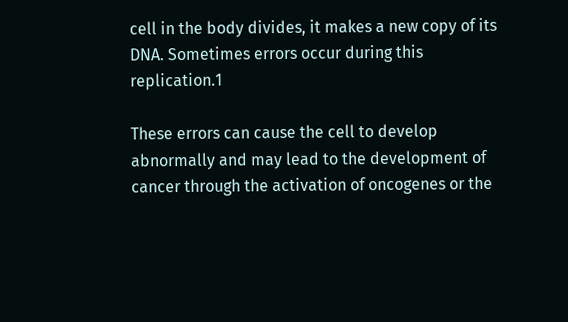cell in the body divides, it makes a new copy of its DNA. Sometimes errors occur during this replication.1

These errors can cause the cell to develop abnormally and may lead to the development of cancer through the activation of oncogenes or the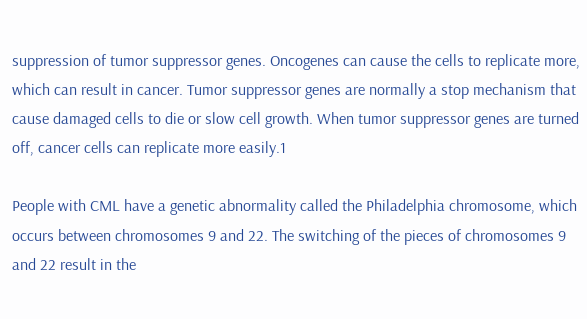suppression of tumor suppressor genes. Oncogenes can cause the cells to replicate more, which can result in cancer. Tumor suppressor genes are normally a stop mechanism that cause damaged cells to die or slow cell growth. When tumor suppressor genes are turned off, cancer cells can replicate more easily.1

People with CML have a genetic abnormality called the Philadelphia chromosome, which occurs between chromosomes 9 and 22. The switching of the pieces of chromosomes 9 and 22 result in the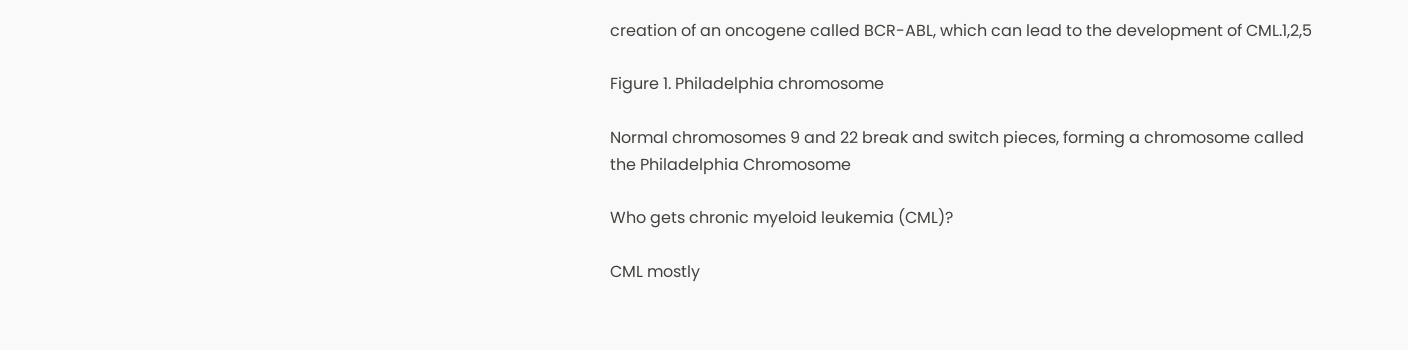creation of an oncogene called BCR-ABL, which can lead to the development of CML.1,2,5

Figure 1. Philadelphia chromosome

Normal chromosomes 9 and 22 break and switch pieces, forming a chromosome called the Philadelphia Chromosome

Who gets chronic myeloid leukemia (CML)?

CML mostly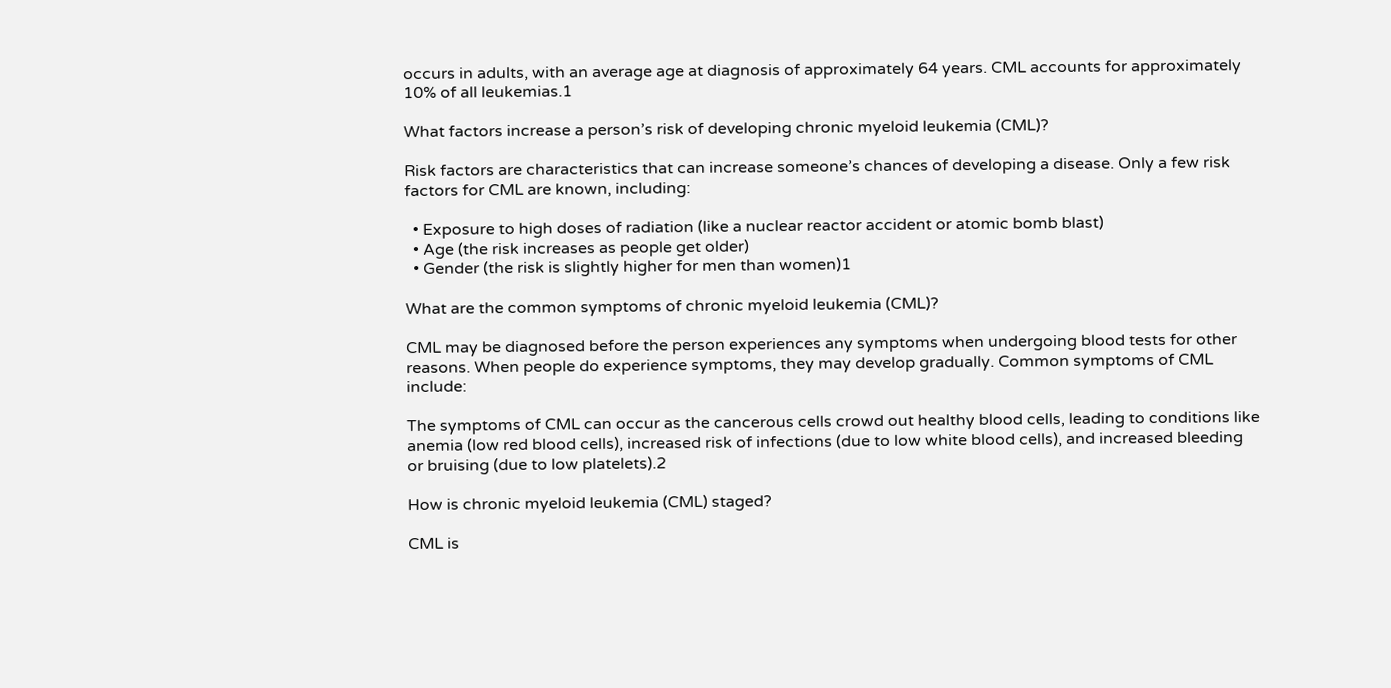occurs in adults, with an average age at diagnosis of approximately 64 years. CML accounts for approximately 10% of all leukemias.1

What factors increase a person’s risk of developing chronic myeloid leukemia (CML)?

Risk factors are characteristics that can increase someone’s chances of developing a disease. Only a few risk factors for CML are known, including:

  • Exposure to high doses of radiation (like a nuclear reactor accident or atomic bomb blast)
  • Age (the risk increases as people get older)
  • Gender (the risk is slightly higher for men than women)1

What are the common symptoms of chronic myeloid leukemia (CML)?

CML may be diagnosed before the person experiences any symptoms when undergoing blood tests for other reasons. When people do experience symptoms, they may develop gradually. Common symptoms of CML include:

The symptoms of CML can occur as the cancerous cells crowd out healthy blood cells, leading to conditions like anemia (low red blood cells), increased risk of infections (due to low white blood cells), and increased bleeding or bruising (due to low platelets).2

How is chronic myeloid leukemia (CML) staged?

CML is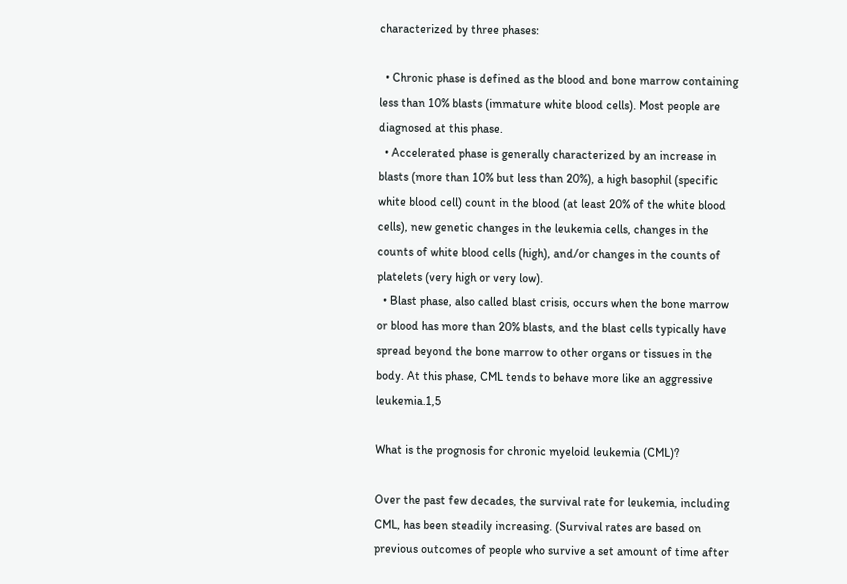characterized by three phases:

  • Chronic phase is defined as the blood and bone marrow containing less than 10% blasts (immature white blood cells). Most people are diagnosed at this phase.
  • Accelerated phase is generally characterized by an increase in blasts (more than 10% but less than 20%), a high basophil (specific white blood cell) count in the blood (at least 20% of the white blood cells), new genetic changes in the leukemia cells, changes in the counts of white blood cells (high), and/or changes in the counts of platelets (very high or very low).
  • Blast phase, also called blast crisis, occurs when the bone marrow or blood has more than 20% blasts, and the blast cells typically have spread beyond the bone marrow to other organs or tissues in the body. At this phase, CML tends to behave more like an aggressive leukemia.1,5

What is the prognosis for chronic myeloid leukemia (CML)?

Over the past few decades, the survival rate for leukemia, including CML, has been steadily increasing. (Survival rates are based on previous outcomes of people who survive a set amount of time after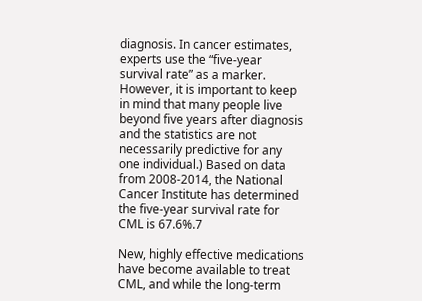diagnosis. In cancer estimates, experts use the “five-year survival rate” as a marker. However, it is important to keep in mind that many people live beyond five years after diagnosis and the statistics are not necessarily predictive for any one individual.) Based on data from 2008-2014, the National Cancer Institute has determined the five-year survival rate for CML is 67.6%.7

New, highly effective medications have become available to treat CML, and while the long-term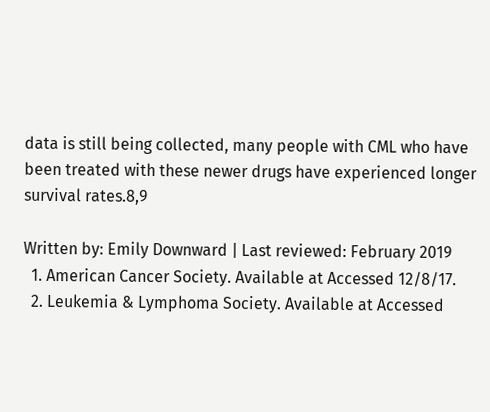data is still being collected, many people with CML who have been treated with these newer drugs have experienced longer survival rates.8,9

Written by: Emily Downward | Last reviewed: February 2019
  1. American Cancer Society. Available at Accessed 12/8/17.
  2. Leukemia & Lymphoma Society. Available at Accessed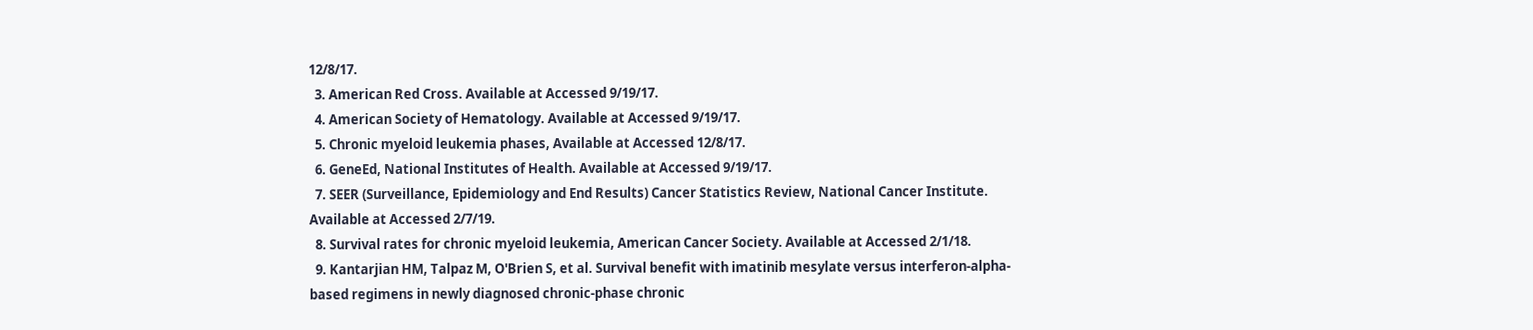12/8/17.
  3. American Red Cross. Available at Accessed 9/19/17.
  4. American Society of Hematology. Available at Accessed 9/19/17.
  5. Chronic myeloid leukemia phases, Available at Accessed 12/8/17.
  6. GeneEd, National Institutes of Health. Available at Accessed 9/19/17.
  7. SEER (Surveillance, Epidemiology and End Results) Cancer Statistics Review, National Cancer Institute. Available at Accessed 2/7/19.
  8. Survival rates for chronic myeloid leukemia, American Cancer Society. Available at Accessed 2/1/18.
  9. Kantarjian HM, Talpaz M, O'Brien S, et al. Survival benefit with imatinib mesylate versus interferon-alpha-based regimens in newly diagnosed chronic-phase chronic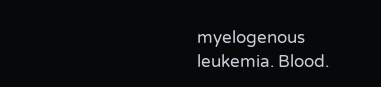myelogenous leukemia. Blood.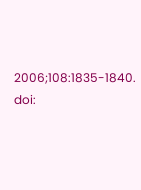2006;108:1835-1840. doi: